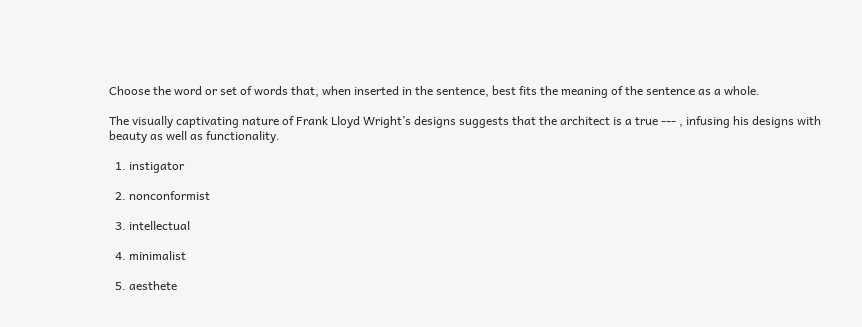Choose the word or set of words that, when inserted in the sentence, best fits the meaning of the sentence as a whole.

The visually captivating nature of Frank Lloyd Wright’s designs suggests that the architect is a true --- , infusing his designs with beauty as well as functionality.

  1. instigator

  2. nonconformist

  3. intellectual

  4. minimalist

  5. aesthete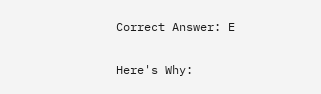Correct Answer: E

Here's Why: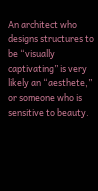An architect who designs structures to be “visually captivating” is very likely an “aesthete,” or someone who is sensitive to beauty.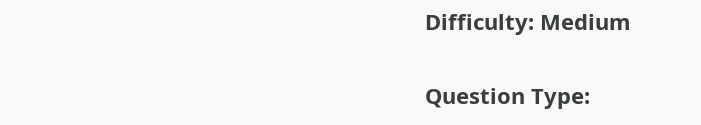Difficulty: Medium

Question Type: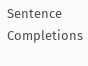Sentence Completions